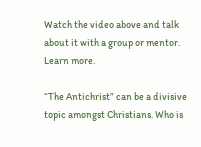Watch the video above and talk about it with a group or mentor. Learn more.

“The Antichrist” can be a divisive topic amongst Christians. Who is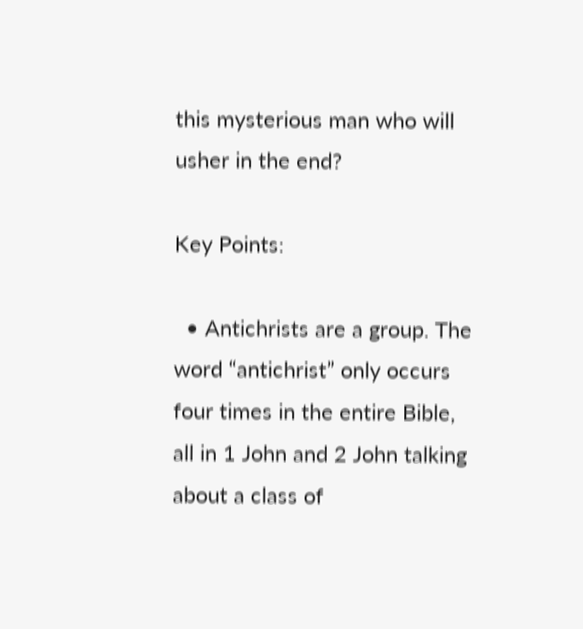this mysterious man who will usher in the end?

Key Points:

  • Antichrists are a group. The word “antichrist” only occurs four times in the entire Bible, all in 1 John and 2 John talking about a class of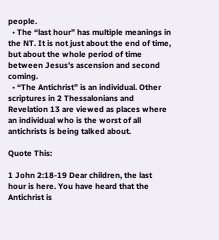people.
  • The “last hour” has multiple meanings in the NT. It is not just about the end of time, but about the whole period of time between Jesus’s ascension and second coming.
  • “The Antichrist” is an individual. Other scriptures in 2 Thessalonians and Revelation 13 are viewed as places where an individual who is the worst of all antichrists is being talked about.

Quote This:

1 John 2:18-19 Dear children, the last hour is here. You have heard that the Antichrist is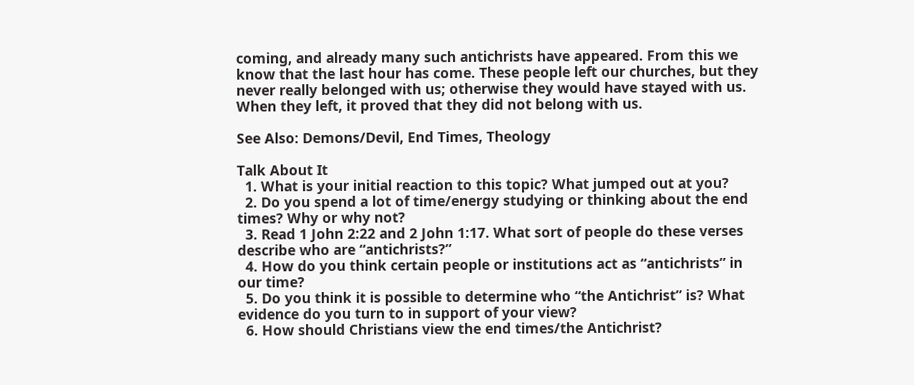coming, and already many such antichrists have appeared. From this we know that the last hour has come. These people left our churches, but they never really belonged with us; otherwise they would have stayed with us. When they left, it proved that they did not belong with us.

See Also: Demons/Devil, End Times, Theology

Talk About It
  1. What is your initial reaction to this topic? What jumped out at you?
  2. Do you spend a lot of time/energy studying or thinking about the end times? Why or why not?
  3. Read 1 John 2:22 and 2 John 1:17. What sort of people do these verses describe who are “antichrists?”
  4. How do you think certain people or institutions act as “antichrists” in our time?
  5. Do you think it is possible to determine who “the Antichrist” is? What evidence do you turn to in support of your view?
  6. How should Christians view the end times/the Antichrist?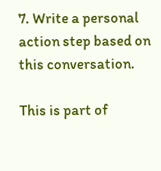7. Write a personal action step based on this conversation.

This is part of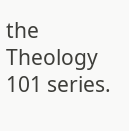the Theology 101 series.